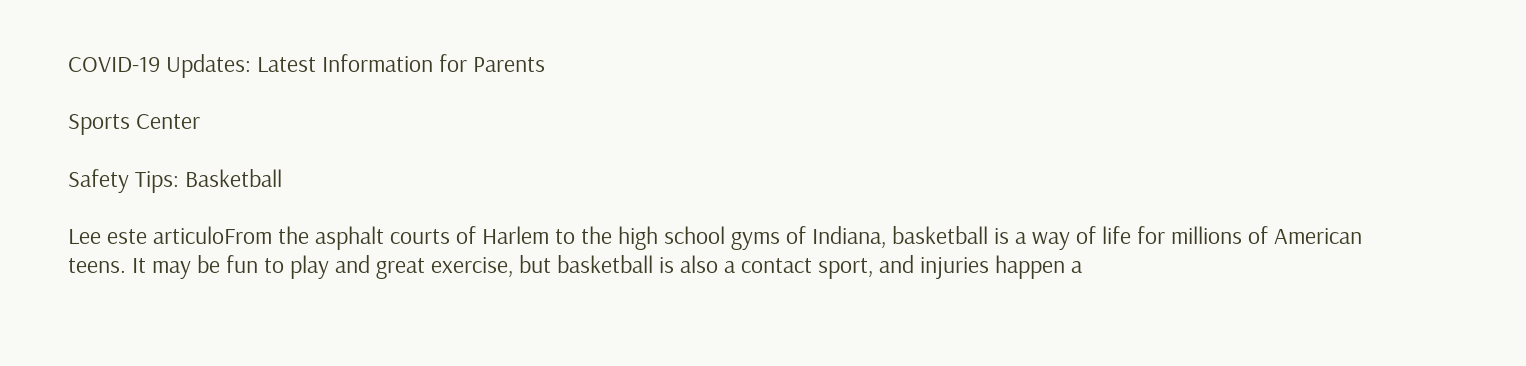COVID-19 Updates: Latest Information for Parents

Sports Center

Safety Tips: Basketball

Lee este articuloFrom the asphalt courts of Harlem to the high school gyms of Indiana, basketball is a way of life for millions of American teens. It may be fun to play and great exercise, but basketball is also a contact sport, and injuries happen a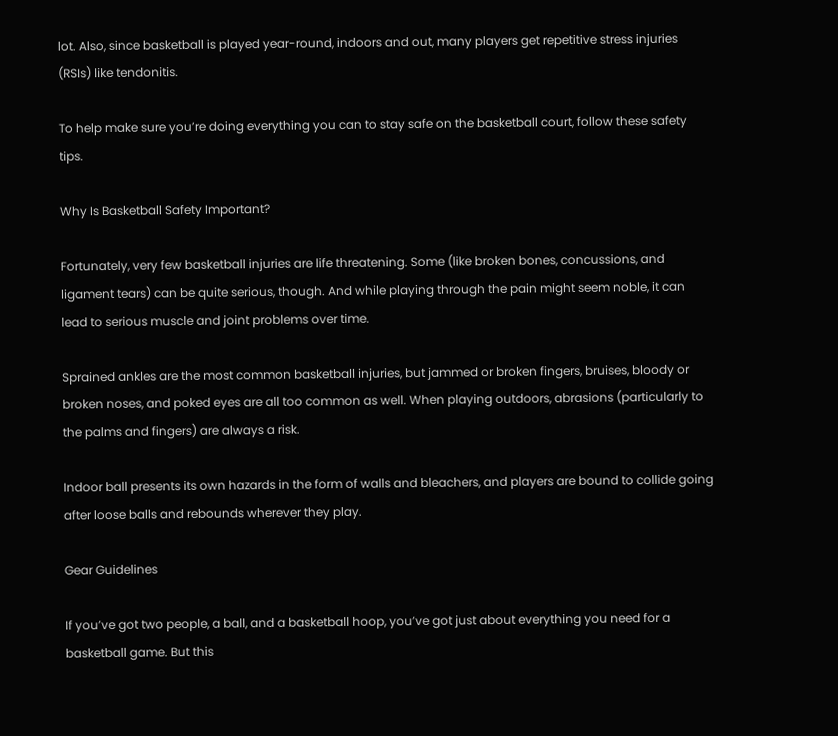lot. Also, since basketball is played year-round, indoors and out, many players get repetitive stress injuries (RSIs) like tendonitis.

To help make sure you’re doing everything you can to stay safe on the basketball court, follow these safety tips.

Why Is Basketball Safety Important?

Fortunately, very few basketball injuries are life threatening. Some (like broken bones, concussions, and ligament tears) can be quite serious, though. And while playing through the pain might seem noble, it can lead to serious muscle and joint problems over time.

Sprained ankles are the most common basketball injuries, but jammed or broken fingers, bruises, bloody or broken noses, and poked eyes are all too common as well. When playing outdoors, abrasions (particularly to the palms and fingers) are always a risk.

Indoor ball presents its own hazards in the form of walls and bleachers, and players are bound to collide going after loose balls and rebounds wherever they play.

Gear Guidelines

If you’ve got two people, a ball, and a basketball hoop, you’ve got just about everything you need for a basketball game. But this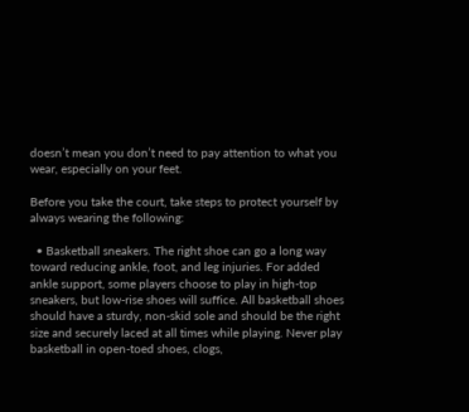doesn’t mean you don’t need to pay attention to what you wear, especially on your feet.

Before you take the court, take steps to protect yourself by always wearing the following:

  • Basketball sneakers. The right shoe can go a long way toward reducing ankle, foot, and leg injuries. For added ankle support, some players choose to play in high-top sneakers, but low-rise shoes will suffice. All basketball shoes should have a sturdy, non-skid sole and should be the right size and securely laced at all times while playing. Never play basketball in open-toed shoes, clogs,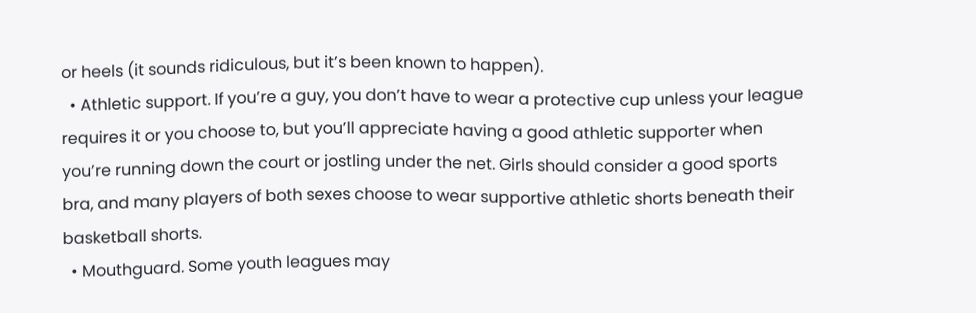or heels (it sounds ridiculous, but it’s been known to happen).
  • Athletic support. If you’re a guy, you don’t have to wear a protective cup unless your league requires it or you choose to, but you’ll appreciate having a good athletic supporter when you’re running down the court or jostling under the net. Girls should consider a good sports bra, and many players of both sexes choose to wear supportive athletic shorts beneath their basketball shorts.
  • Mouthguard. Some youth leagues may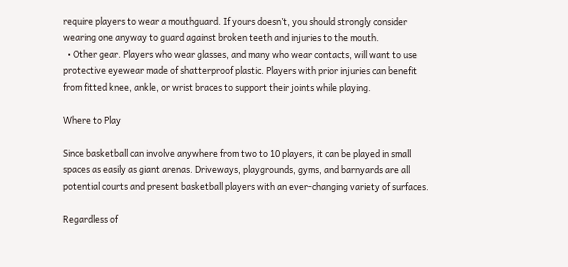require players to wear a mouthguard. If yours doesn’t, you should strongly consider wearing one anyway to guard against broken teeth and injuries to the mouth.
  • Other gear. Players who wear glasses, and many who wear contacts, will want to use protective eyewear made of shatterproof plastic. Players with prior injuries can benefit from fitted knee, ankle, or wrist braces to support their joints while playing.

Where to Play

Since basketball can involve anywhere from two to 10 players, it can be played in small spaces as easily as giant arenas. Driveways, playgrounds, gyms, and barnyards are all potential courts and present basketball players with an ever-changing variety of surfaces.

Regardless of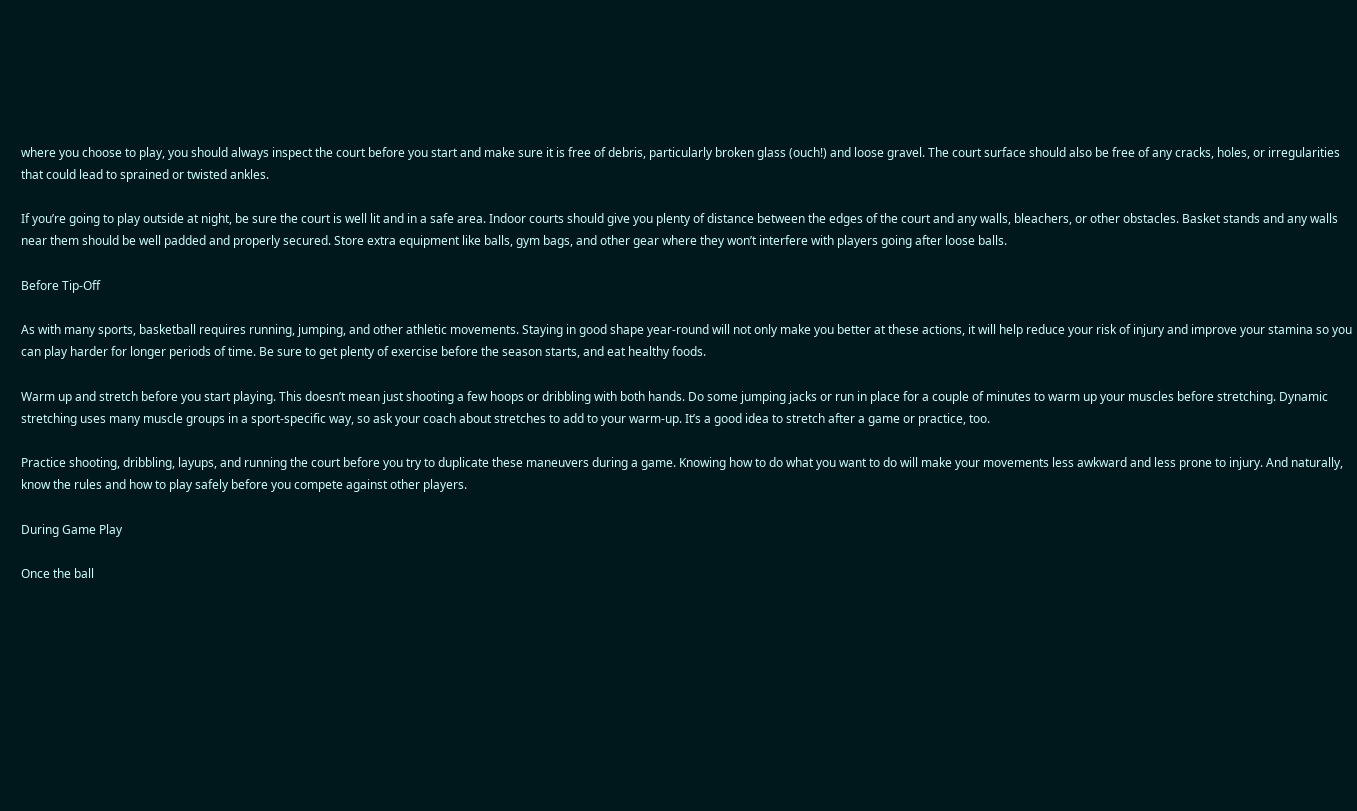where you choose to play, you should always inspect the court before you start and make sure it is free of debris, particularly broken glass (ouch!) and loose gravel. The court surface should also be free of any cracks, holes, or irregularities that could lead to sprained or twisted ankles.

If you’re going to play outside at night, be sure the court is well lit and in a safe area. Indoor courts should give you plenty of distance between the edges of the court and any walls, bleachers, or other obstacles. Basket stands and any walls near them should be well padded and properly secured. Store extra equipment like balls, gym bags, and other gear where they won’t interfere with players going after loose balls.

Before Tip-Off

As with many sports, basketball requires running, jumping, and other athletic movements. Staying in good shape year-round will not only make you better at these actions, it will help reduce your risk of injury and improve your stamina so you can play harder for longer periods of time. Be sure to get plenty of exercise before the season starts, and eat healthy foods.

Warm up and stretch before you start playing. This doesn’t mean just shooting a few hoops or dribbling with both hands. Do some jumping jacks or run in place for a couple of minutes to warm up your muscles before stretching. Dynamic stretching uses many muscle groups in a sport-specific way, so ask your coach about stretches to add to your warm-up. It’s a good idea to stretch after a game or practice, too.

Practice shooting, dribbling, layups, and running the court before you try to duplicate these maneuvers during a game. Knowing how to do what you want to do will make your movements less awkward and less prone to injury. And naturally, know the rules and how to play safely before you compete against other players.

During Game Play

Once the ball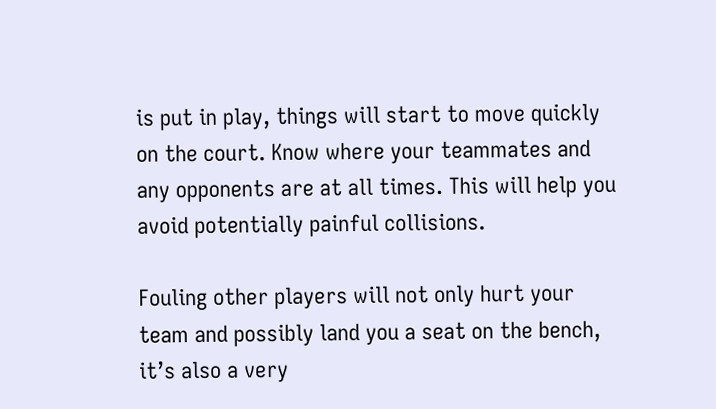is put in play, things will start to move quickly on the court. Know where your teammates and any opponents are at all times. This will help you avoid potentially painful collisions.

Fouling other players will not only hurt your team and possibly land you a seat on the bench, it’s also a very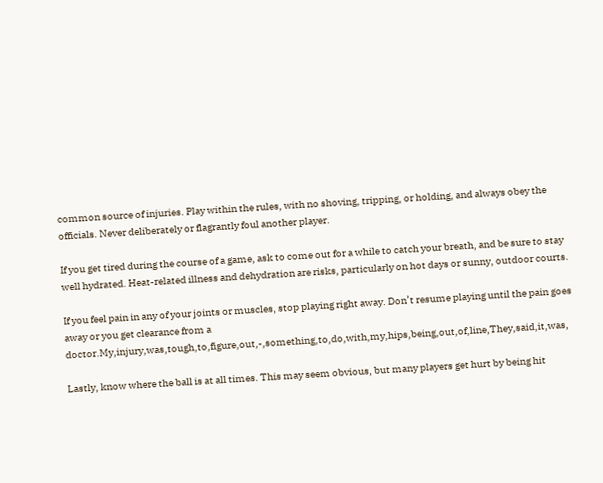common source of injuries. Play within the rules, with no shoving, tripping, or holding, and always obey the officials. Never deliberately or flagrantly foul another player.

If you get tired during the course of a game, ask to come out for a while to catch your breath, and be sure to stay well hydrated. Heat-related illness and dehydration are risks, particularly on hot days or sunny, outdoor courts.

If you feel pain in any of your joints or muscles, stop playing right away. Don’t resume playing until the pain goes away or you get clearance from a doctor.My,injury,was,tough,to,figure,out,-,something,to,do,with,my,hips,being,out,of,line,They,said,it,was,

Lastly, know where the ball is at all times. This may seem obvious, but many players get hurt by being hit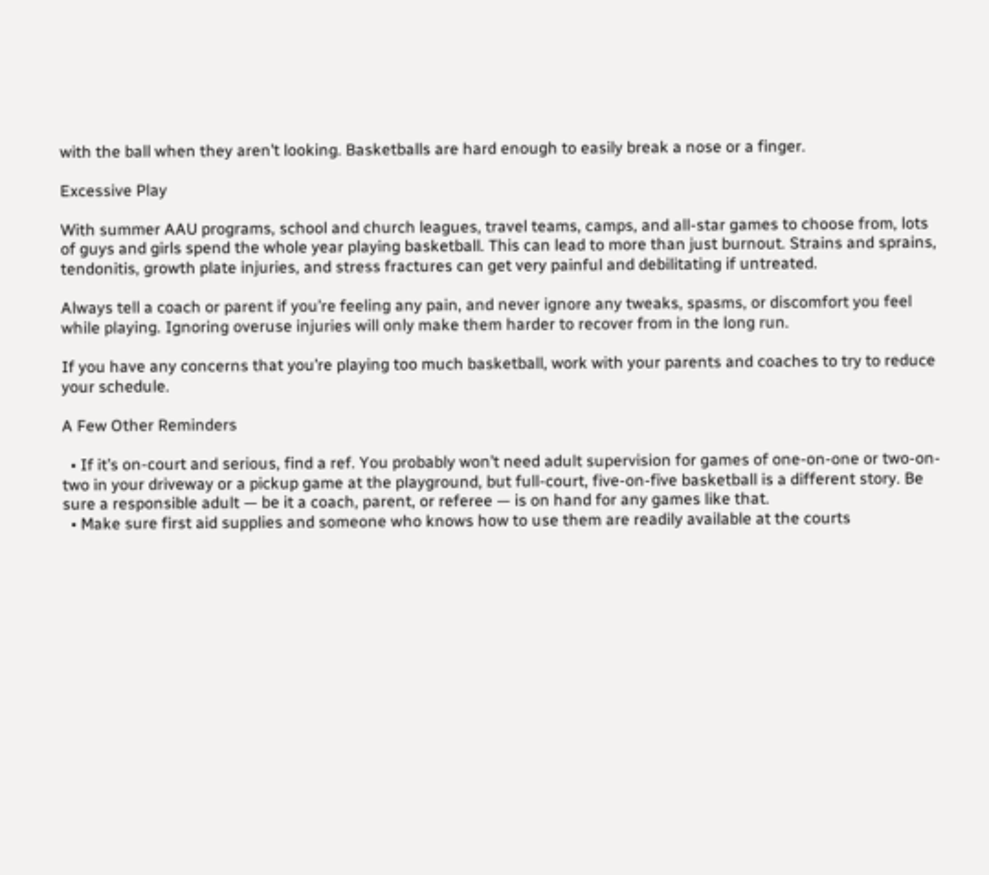with the ball when they aren’t looking. Basketballs are hard enough to easily break a nose or a finger.

Excessive Play

With summer AAU programs, school and church leagues, travel teams, camps, and all-star games to choose from, lots of guys and girls spend the whole year playing basketball. This can lead to more than just burnout. Strains and sprains, tendonitis, growth plate injuries, and stress fractures can get very painful and debilitating if untreated.

Always tell a coach or parent if you’re feeling any pain, and never ignore any tweaks, spasms, or discomfort you feel while playing. Ignoring overuse injuries will only make them harder to recover from in the long run.

If you have any concerns that you’re playing too much basketball, work with your parents and coaches to try to reduce your schedule.

A Few Other Reminders

  • If it’s on-court and serious, find a ref. You probably won’t need adult supervision for games of one-on-one or two-on-two in your driveway or a pickup game at the playground, but full-court, five-on-five basketball is a different story. Be sure a responsible adult — be it a coach, parent, or referee — is on hand for any games like that.
  • Make sure first aid supplies and someone who knows how to use them are readily available at the courts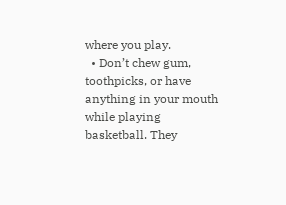where you play.
  • Don’t chew gum, toothpicks, or have anything in your mouth while playing basketball. They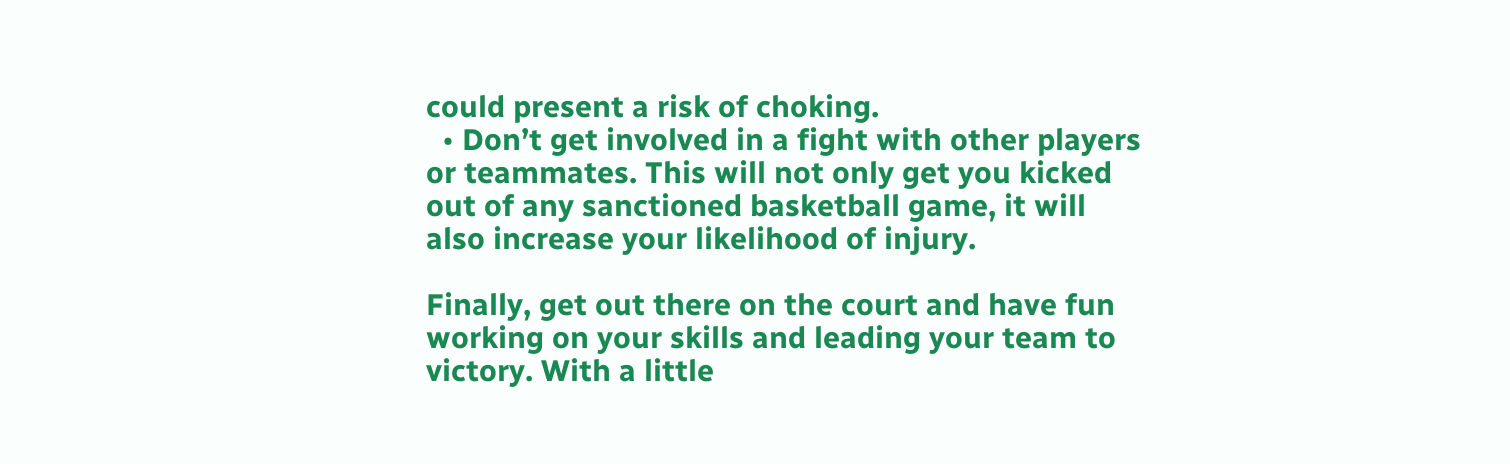could present a risk of choking.
  • Don’t get involved in a fight with other players or teammates. This will not only get you kicked out of any sanctioned basketball game, it will also increase your likelihood of injury.

Finally, get out there on the court and have fun working on your skills and leading your team to victory. With a little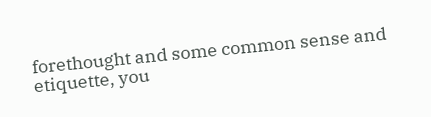forethought and some common sense and etiquette, you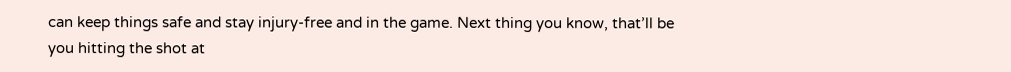can keep things safe and stay injury-free and in the game. Next thing you know, that’ll be you hitting the shot at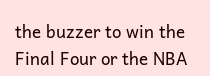the buzzer to win the Final Four or the NBA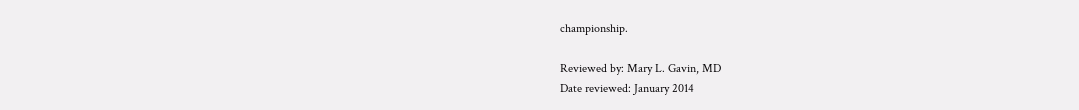championship.

Reviewed by: Mary L. Gavin, MD
Date reviewed: January 2014